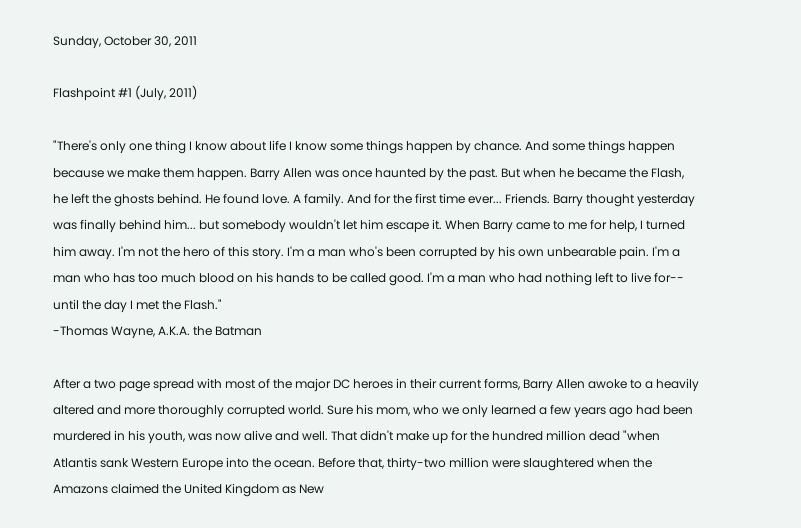Sunday, October 30, 2011

Flashpoint #1 (July, 2011)

"There's only one thing I know about life I know some things happen by chance. And some things happen because we make them happen. Barry Allen was once haunted by the past. But when he became the Flash, he left the ghosts behind. He found love. A family. And for the first time ever... Friends. Barry thought yesterday was finally behind him... but somebody wouldn't let him escape it. When Barry came to me for help, I turned him away. I'm not the hero of this story. I'm a man who's been corrupted by his own unbearable pain. I'm a man who has too much blood on his hands to be called good. I'm a man who had nothing left to live for-- until the day I met the Flash."
-Thomas Wayne, A.K.A. the Batman

After a two page spread with most of the major DC heroes in their current forms, Barry Allen awoke to a heavily altered and more thoroughly corrupted world. Sure his mom, who we only learned a few years ago had been murdered in his youth, was now alive and well. That didn't make up for the hundred million dead "when Atlantis sank Western Europe into the ocean. Before that, thirty-two million were slaughtered when the Amazons claimed the United Kingdom as New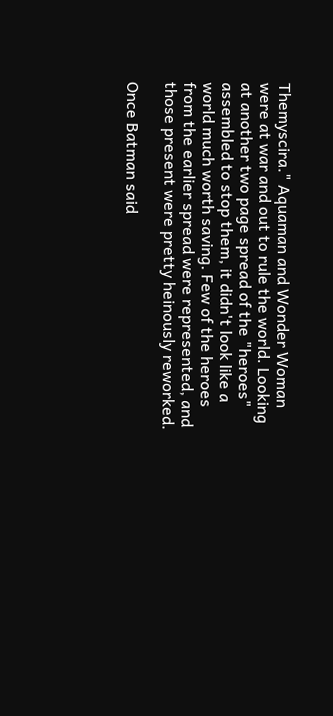Themyscira." Aquaman and Wonder Woman were at war and out to rule the world. Looking at another two page spread of the "heroes" assembled to stop them, it didn't look like a world much worth saving. Few of the heroes from the earlier spread were represented, and those present were pretty heinously reworked.

Once Batman said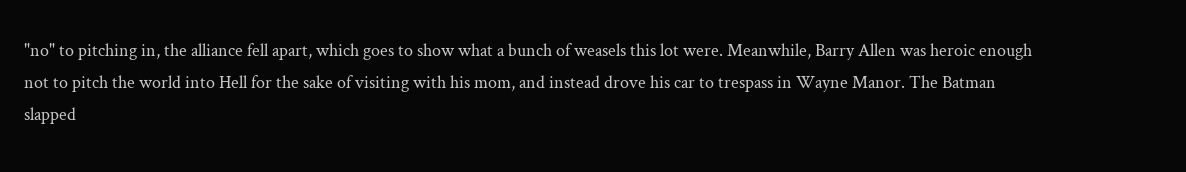"no" to pitching in, the alliance fell apart, which goes to show what a bunch of weasels this lot were. Meanwhile, Barry Allen was heroic enough not to pitch the world into Hell for the sake of visiting with his mom, and instead drove his car to trespass in Wayne Manor. The Batman slapped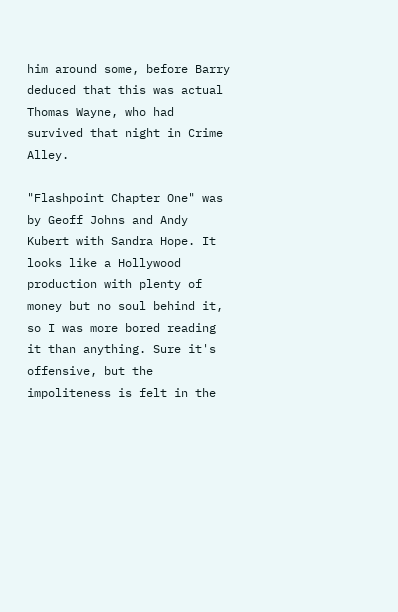him around some, before Barry deduced that this was actual Thomas Wayne, who had survived that night in Crime Alley.

"Flashpoint Chapter One" was by Geoff Johns and Andy Kubert with Sandra Hope. It looks like a Hollywood production with plenty of money but no soul behind it, so I was more bored reading it than anything. Sure it's offensive, but the impoliteness is felt in the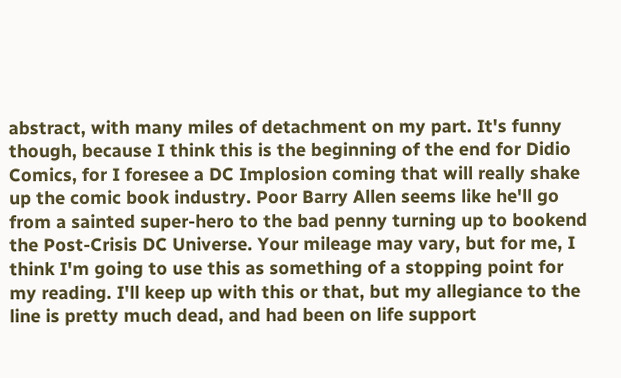abstract, with many miles of detachment on my part. It's funny though, because I think this is the beginning of the end for Didio Comics, for I foresee a DC Implosion coming that will really shake up the comic book industry. Poor Barry Allen seems like he'll go from a sainted super-hero to the bad penny turning up to bookend the Post-Crisis DC Universe. Your mileage may vary, but for me, I think I'm going to use this as something of a stopping point for my reading. I'll keep up with this or that, but my allegiance to the line is pretty much dead, and had been on life support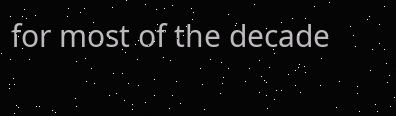for most of the decade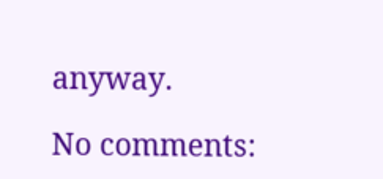anyway.

No comments: